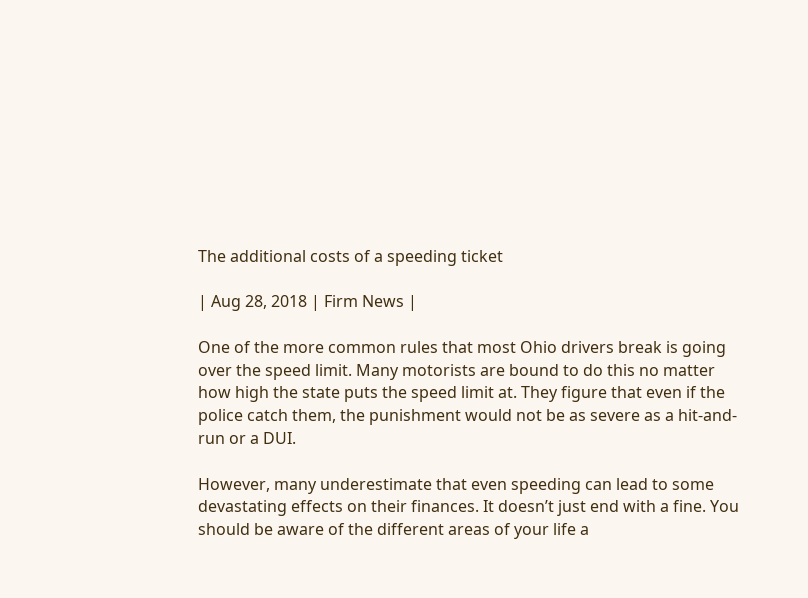The additional costs of a speeding ticket

| Aug 28, 2018 | Firm News |

One of the more common rules that most Ohio drivers break is going over the speed limit. Many motorists are bound to do this no matter how high the state puts the speed limit at. They figure that even if the police catch them, the punishment would not be as severe as a hit-and-run or a DUI.

However, many underestimate that even speeding can lead to some devastating effects on their finances. It doesn’t just end with a fine. You should be aware of the different areas of your life a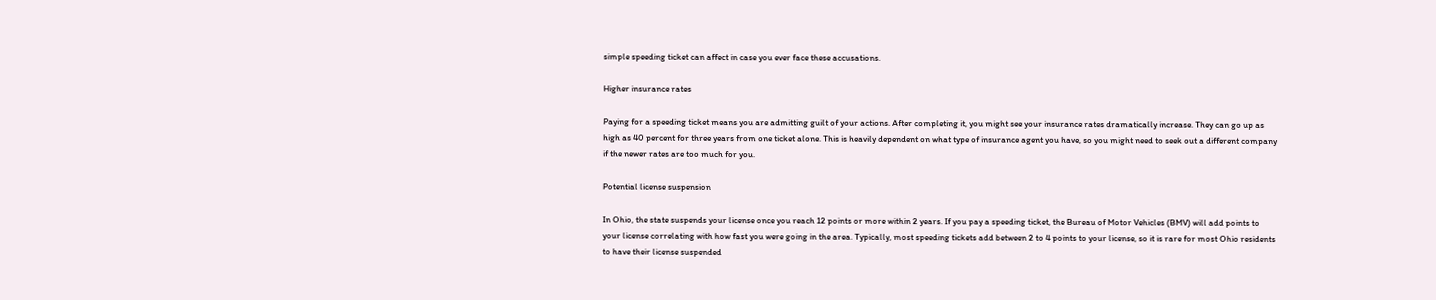simple speeding ticket can affect in case you ever face these accusations.

Higher insurance rates

Paying for a speeding ticket means you are admitting guilt of your actions. After completing it, you might see your insurance rates dramatically increase. They can go up as high as 40 percent for three years from one ticket alone. This is heavily dependent on what type of insurance agent you have, so you might need to seek out a different company if the newer rates are too much for you.

Potential license suspension

In Ohio, the state suspends your license once you reach 12 points or more within 2 years. If you pay a speeding ticket, the Bureau of Motor Vehicles (BMV) will add points to your license correlating with how fast you were going in the area. Typically, most speeding tickets add between 2 to 4 points to your license, so it is rare for most Ohio residents to have their license suspended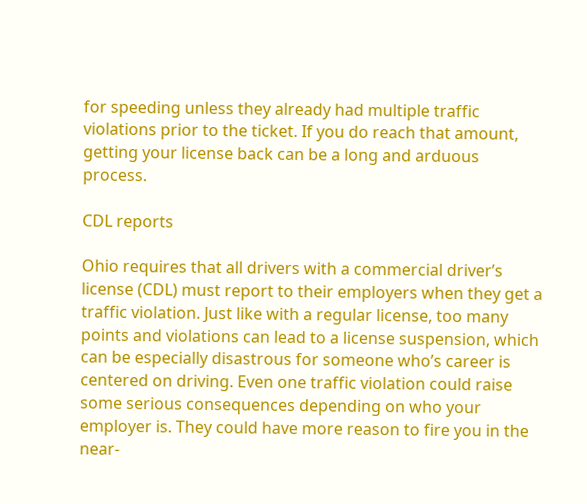for speeding unless they already had multiple traffic violations prior to the ticket. If you do reach that amount, getting your license back can be a long and arduous process.

CDL reports

Ohio requires that all drivers with a commercial driver’s license (CDL) must report to their employers when they get a traffic violation. Just like with a regular license, too many points and violations can lead to a license suspension, which can be especially disastrous for someone who’s career is centered on driving. Even one traffic violation could raise some serious consequences depending on who your employer is. They could have more reason to fire you in the near-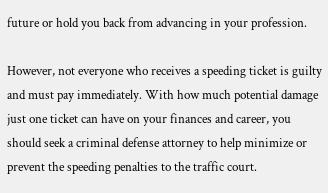future or hold you back from advancing in your profession.

However, not everyone who receives a speeding ticket is guilty and must pay immediately. With how much potential damage just one ticket can have on your finances and career, you should seek a criminal defense attorney to help minimize or prevent the speeding penalties to the traffic court.